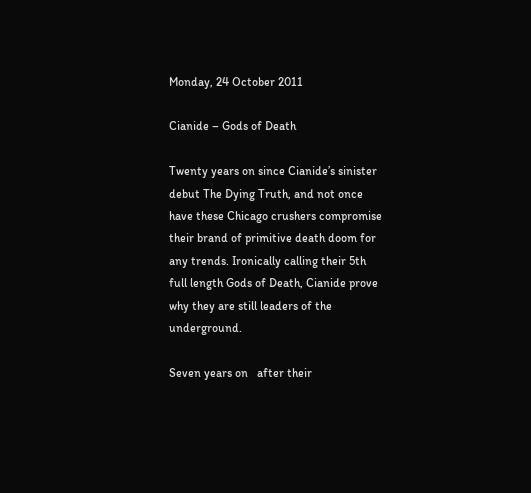Monday, 24 October 2011

Cianide – Gods of Death

Twenty years on since Cianide’s sinister debut The Dying Truth, and not once have these Chicago crushers compromise their brand of primitive death doom for any trends. Ironically calling their 5th full length Gods of Death, Cianide prove why they are still leaders of the underground.

Seven years on   after their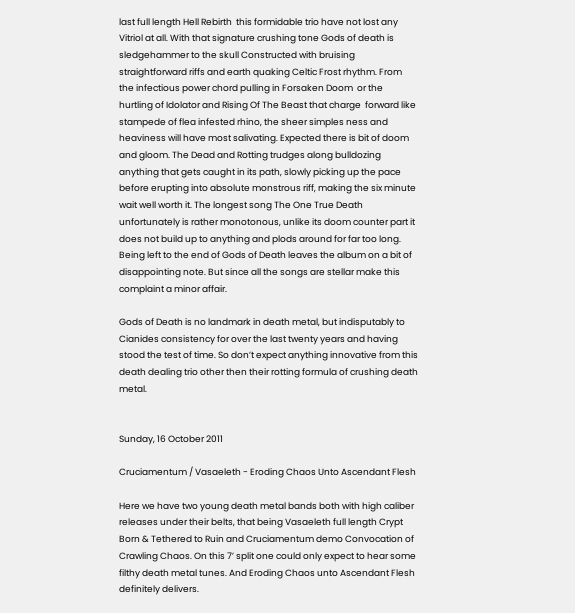last full length Hell Rebirth  this formidable trio have not lost any Vitriol at all. With that signature crushing tone Gods of death is sledgehammer to the skull Constructed with bruising straightforward riffs and earth quaking Celtic Frost rhythm. From the infectious power chord pulling in Forsaken Doom  or the hurtling of Idolator and Rising Of The Beast that charge  forward like stampede of flea infested rhino, the sheer simples ness and heaviness will have most salivating. Expected there is bit of doom and gloom. The Dead and Rotting trudges along bulldozing anything that gets caught in its path, slowly picking up the pace before erupting into absolute monstrous riff, making the six minute wait well worth it. The longest song The One True Death unfortunately is rather monotonous, unlike its doom counter part it does not build up to anything and plods around for far too long. Being left to the end of Gods of Death leaves the album on a bit of disappointing note. But since all the songs are stellar make this complaint a minor affair.

Gods of Death is no landmark in death metal, but indisputably to Cianides consistency for over the last twenty years and having stood the test of time. So don’t expect anything innovative from this death dealing trio other then their rotting formula of crushing death metal.


Sunday, 16 October 2011

Cruciamentum / Vasaeleth - Eroding Chaos Unto Ascendant Flesh

Here we have two young death metal bands both with high caliber releases under their belts, that being Vasaeleth full length Crypt Born & Tethered to Ruin and Cruciamentum demo Convocation of Crawling Chaos. On this 7’ split one could only expect to hear some filthy death metal tunes. And Eroding Chaos unto Ascendant Flesh definitely delivers.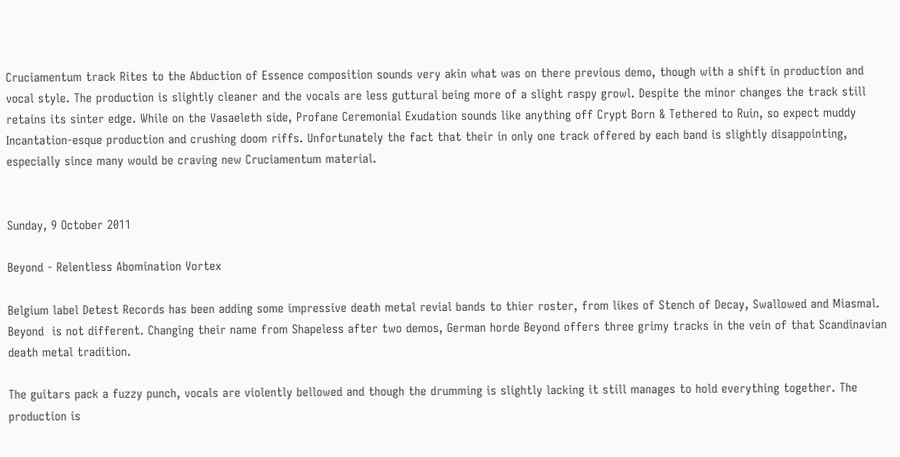Cruciamentum track Rites to the Abduction of Essence composition sounds very akin what was on there previous demo, though with a shift in production and vocal style. The production is slightly cleaner and the vocals are less guttural being more of a slight raspy growl. Despite the minor changes the track still retains its sinter edge. While on the Vasaeleth side, Profane Ceremonial Exudation sounds like anything off Crypt Born & Tethered to Ruin, so expect muddy Incantation-esque production and crushing doom riffs. Unfortunately the fact that their in only one track offered by each band is slightly disappointing, especially since many would be craving new Cruciamentum material.


Sunday, 9 October 2011

Beyond - Relentless Abomination Vortex

Belgium label Detest Records has been adding some impressive death metal revial bands to thier roster, from likes of Stench of Decay, Swallowed and Miasmal. Beyond  is not different. Changing their name from Shapeless after two demos, German horde Beyond offers three grimy tracks in the vein of that Scandinavian death metal tradition.

The guitars pack a fuzzy punch, vocals are violently bellowed and though the drumming is slightly lacking it still manages to hold everything together. The production is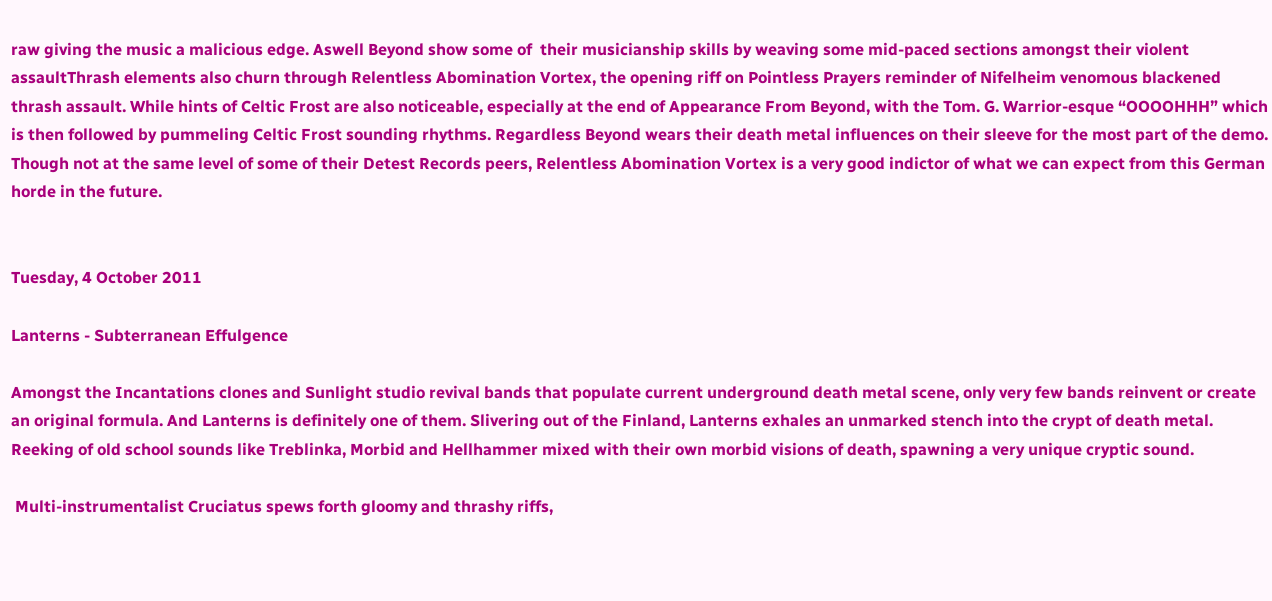raw giving the music a malicious edge. Aswell Beyond show some of  their musicianship skills by weaving some mid-paced sections amongst their violent assaultThrash elements also churn through Relentless Abomination Vortex, the opening riff on Pointless Prayers reminder of Nifelheim venomous blackened thrash assault. While hints of Celtic Frost are also noticeable, especially at the end of Appearance From Beyond, with the Tom. G. Warrior-esque “OOOOHHH” which is then followed by pummeling Celtic Frost sounding rhythms. Regardless Beyond wears their death metal influences on their sleeve for the most part of the demo. Though not at the same level of some of their Detest Records peers, Relentless Abomination Vortex is a very good indictor of what we can expect from this German horde in the future.


Tuesday, 4 October 2011

Lanterns - Subterranean Effulgence

Amongst the Incantations clones and Sunlight studio revival bands that populate current underground death metal scene, only very few bands reinvent or create an original formula. And Lanterns is definitely one of them. Slivering out of the Finland, Lanterns exhales an unmarked stench into the crypt of death metal. Reeking of old school sounds like Treblinka, Morbid and Hellhammer mixed with their own morbid visions of death, spawning a very unique cryptic sound.

 Multi-instrumentalist Cruciatus spews forth gloomy and thrashy riffs,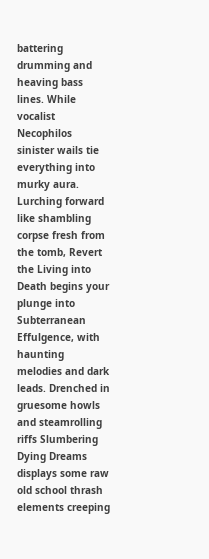battering drumming and heaving bass lines. While vocalist Necophilos sinister wails tie everything into murky aura. Lurching forward like shambling corpse fresh from the tomb, Revert the Living into Death begins your plunge into Subterranean Effulgence, with haunting melodies and dark leads. Drenched in gruesome howls and steamrolling riffs Slumbering Dying Dreams displays some raw old school thrash elements creeping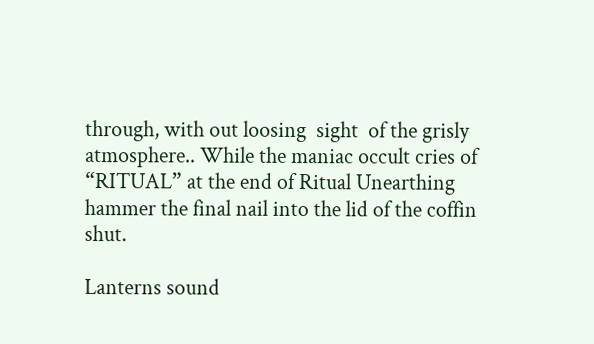through, with out loosing  sight  of the grisly atmosphere.. While the maniac occult cries of “RITUAL” at the end of Ritual Unearthing hammer the final nail into the lid of the coffin shut.

Lanterns sound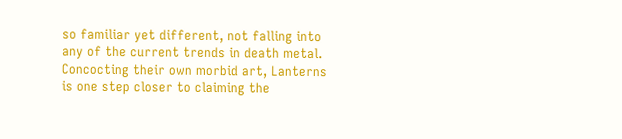so familiar yet different, not falling into any of the current trends in death metal. Concocting their own morbid art, Lanterns is one step closer to claiming the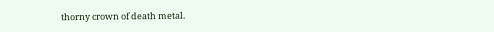thorny crown of death metal.